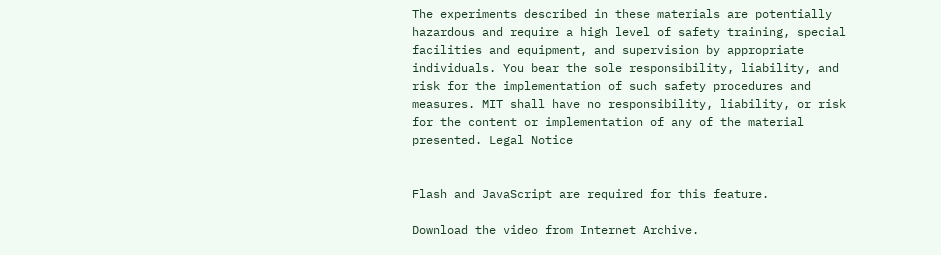The experiments described in these materials are potentially hazardous and require a high level of safety training, special facilities and equipment, and supervision by appropriate individuals. You bear the sole responsibility, liability, and risk for the implementation of such safety procedures and measures. MIT shall have no responsibility, liability, or risk for the content or implementation of any of the material presented. Legal Notice


Flash and JavaScript are required for this feature.

Download the video from Internet Archive.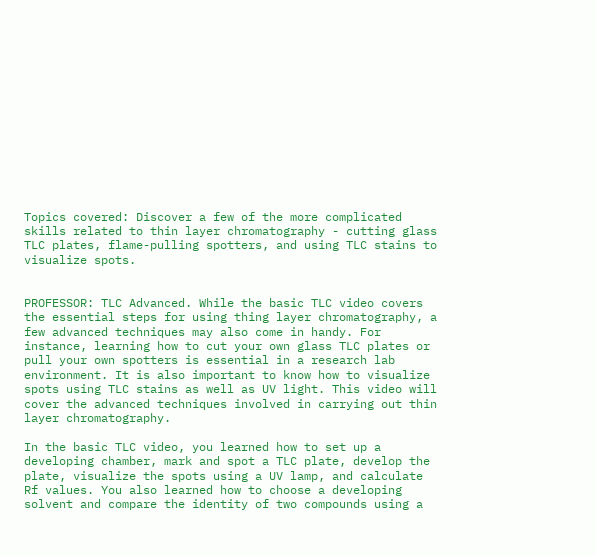Topics covered: Discover a few of the more complicated skills related to thin layer chromatography - cutting glass TLC plates, flame-pulling spotters, and using TLC stains to visualize spots.


PROFESSOR: TLC Advanced. While the basic TLC video covers the essential steps for using thing layer chromatography, a few advanced techniques may also come in handy. For instance, learning how to cut your own glass TLC plates or pull your own spotters is essential in a research lab environment. It is also important to know how to visualize spots using TLC stains as well as UV light. This video will cover the advanced techniques involved in carrying out thin layer chromatography.

In the basic TLC video, you learned how to set up a developing chamber, mark and spot a TLC plate, develop the plate, visualize the spots using a UV lamp, and calculate Rf values. You also learned how to choose a developing solvent and compare the identity of two compounds using a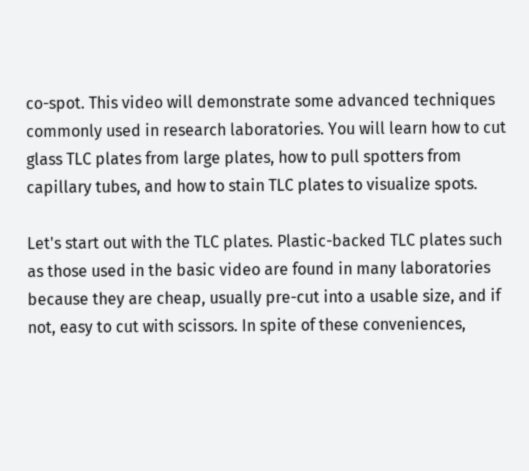co-spot. This video will demonstrate some advanced techniques commonly used in research laboratories. You will learn how to cut glass TLC plates from large plates, how to pull spotters from capillary tubes, and how to stain TLC plates to visualize spots.

Let's start out with the TLC plates. Plastic-backed TLC plates such as those used in the basic video are found in many laboratories because they are cheap, usually pre-cut into a usable size, and if not, easy to cut with scissors. In spite of these conveniences,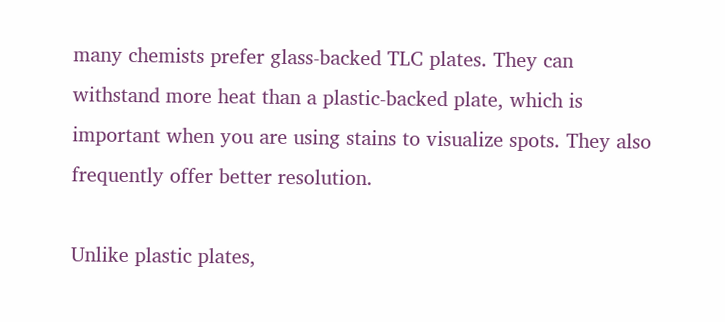many chemists prefer glass-backed TLC plates. They can withstand more heat than a plastic-backed plate, which is important when you are using stains to visualize spots. They also frequently offer better resolution.

Unlike plastic plates,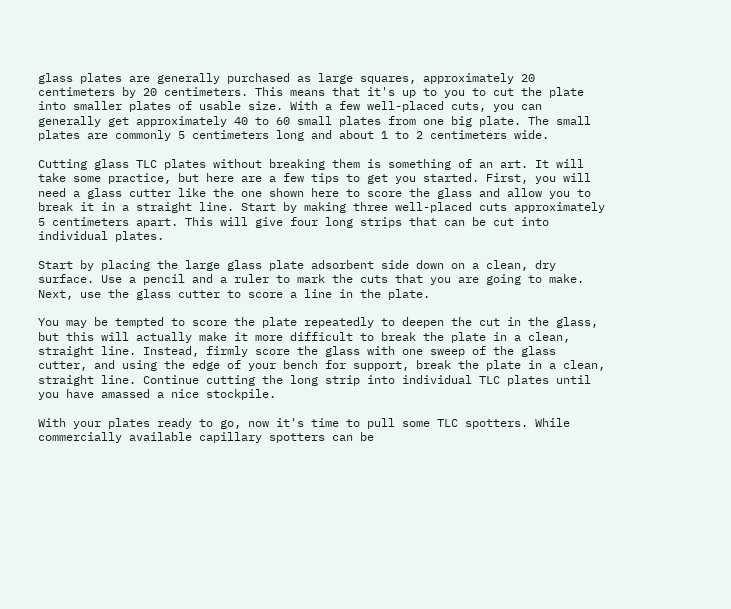glass plates are generally purchased as large squares, approximately 20 centimeters by 20 centimeters. This means that it's up to you to cut the plate into smaller plates of usable size. With a few well-placed cuts, you can generally get approximately 40 to 60 small plates from one big plate. The small plates are commonly 5 centimeters long and about 1 to 2 centimeters wide.

Cutting glass TLC plates without breaking them is something of an art. It will take some practice, but here are a few tips to get you started. First, you will need a glass cutter like the one shown here to score the glass and allow you to break it in a straight line. Start by making three well-placed cuts approximately 5 centimeters apart. This will give four long strips that can be cut into individual plates.

Start by placing the large glass plate adsorbent side down on a clean, dry surface. Use a pencil and a ruler to mark the cuts that you are going to make. Next, use the glass cutter to score a line in the plate.

You may be tempted to score the plate repeatedly to deepen the cut in the glass, but this will actually make it more difficult to break the plate in a clean, straight line. Instead, firmly score the glass with one sweep of the glass cutter, and using the edge of your bench for support, break the plate in a clean, straight line. Continue cutting the long strip into individual TLC plates until you have amassed a nice stockpile.

With your plates ready to go, now it's time to pull some TLC spotters. While commercially available capillary spotters can be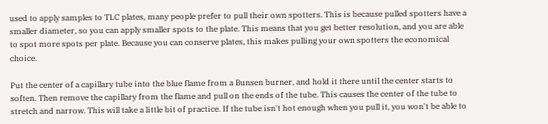used to apply samples to TLC plates, many people prefer to pull their own spotters. This is because pulled spotters have a smaller diameter, so you can apply smaller spots to the plate. This means that you get better resolution, and you are able to spot more spots per plate. Because you can conserve plates, this makes pulling your own spotters the economical choice.

Put the center of a capillary tube into the blue flame from a Bunsen burner, and hold it there until the center starts to soften. Then remove the capillary from the flame and pull on the ends of the tube. This causes the center of the tube to stretch and narrow. This will take a little bit of practice. If the tube isn't hot enough when you pull it, you won't be able to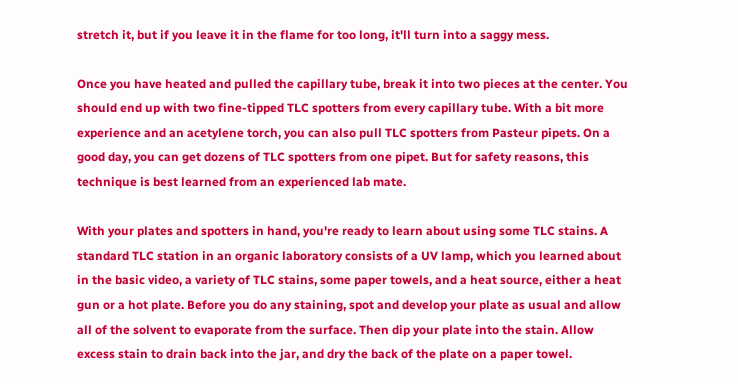stretch it, but if you leave it in the flame for too long, it'll turn into a saggy mess.

Once you have heated and pulled the capillary tube, break it into two pieces at the center. You should end up with two fine-tipped TLC spotters from every capillary tube. With a bit more experience and an acetylene torch, you can also pull TLC spotters from Pasteur pipets. On a good day, you can get dozens of TLC spotters from one pipet. But for safety reasons, this technique is best learned from an experienced lab mate.

With your plates and spotters in hand, you're ready to learn about using some TLC stains. A standard TLC station in an organic laboratory consists of a UV lamp, which you learned about in the basic video, a variety of TLC stains, some paper towels, and a heat source, either a heat gun or a hot plate. Before you do any staining, spot and develop your plate as usual and allow all of the solvent to evaporate from the surface. Then dip your plate into the stain. Allow excess stain to drain back into the jar, and dry the back of the plate on a paper towel.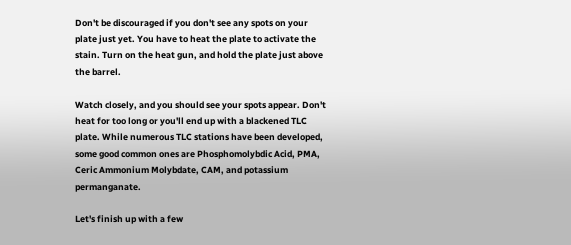Don't be discouraged if you don't see any spots on your plate just yet. You have to heat the plate to activate the stain. Turn on the heat gun, and hold the plate just above the barrel.

Watch closely, and you should see your spots appear. Don't heat for too long or you'll end up with a blackened TLC plate. While numerous TLC stations have been developed, some good common ones are Phosphomolybdic Acid, PMA, Ceric Ammonium Molybdate, CAM, and potassium permanganate.

Let's finish up with a few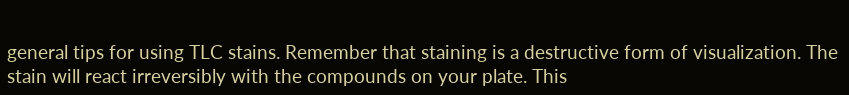general tips for using TLC stains. Remember that staining is a destructive form of visualization. The stain will react irreversibly with the compounds on your plate. This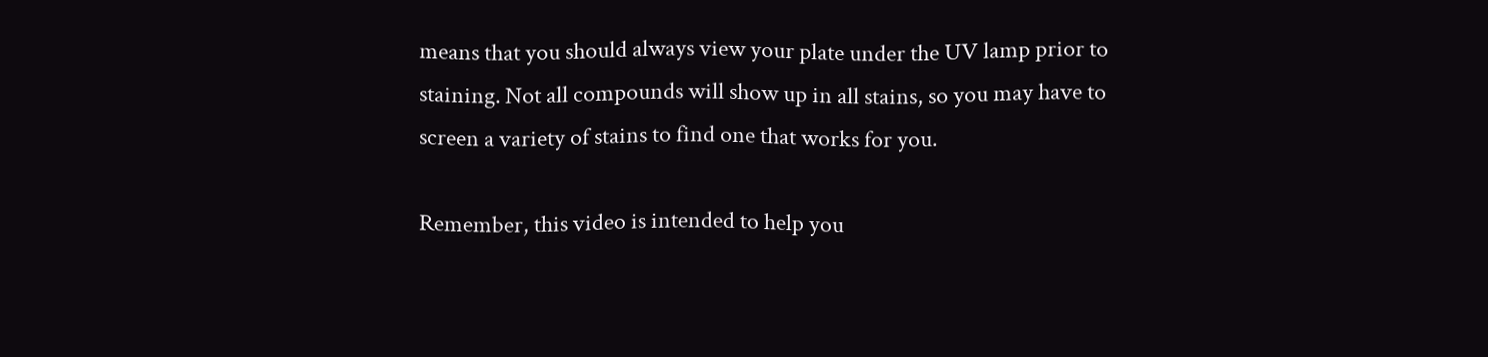means that you should always view your plate under the UV lamp prior to staining. Not all compounds will show up in all stains, so you may have to screen a variety of stains to find one that works for you.

Remember, this video is intended to help you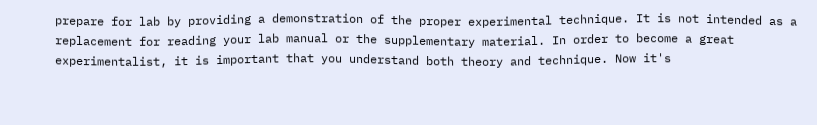prepare for lab by providing a demonstration of the proper experimental technique. It is not intended as a replacement for reading your lab manual or the supplementary material. In order to become a great experimentalist, it is important that you understand both theory and technique. Now it's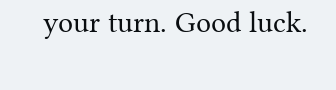your turn. Good luck.